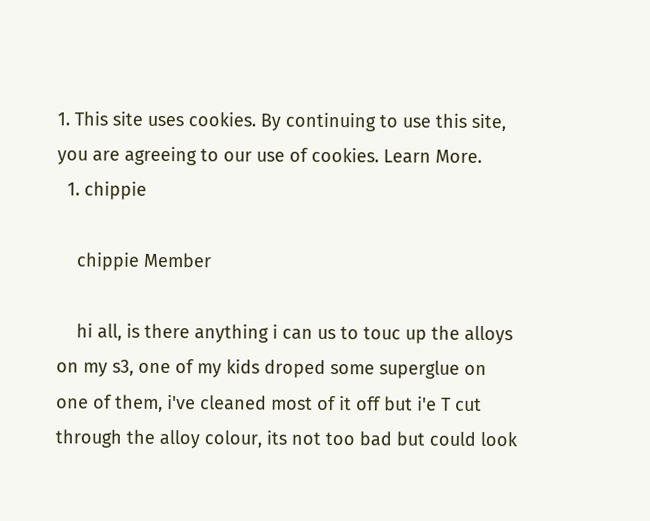1. This site uses cookies. By continuing to use this site, you are agreeing to our use of cookies. Learn More.
  1. chippie

    chippie Member

    hi all, is there anything i can us to touc up the alloys on my s3, one of my kids droped some superglue on one of them, i've cleaned most of it off but i'e T cut through the alloy colour, its not too bad but could look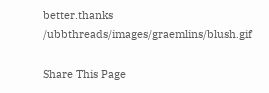better.thanks /ubbthreads/images/graemlins/blush.gif

Share This Page